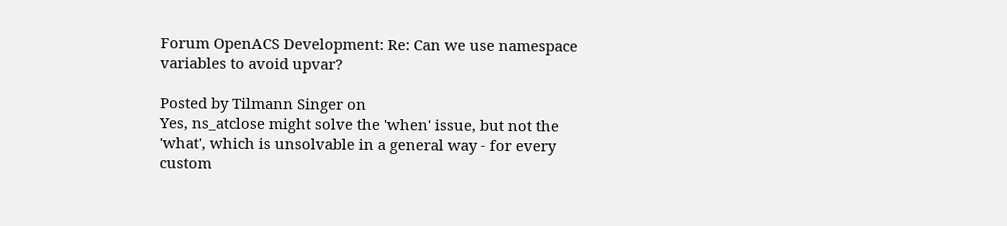Forum OpenACS Development: Re: Can we use namespace variables to avoid upvar?

Posted by Tilmann Singer on
Yes, ns_atclose might solve the 'when' issue, but not the 'what', which is unsolvable in a general way - for every custom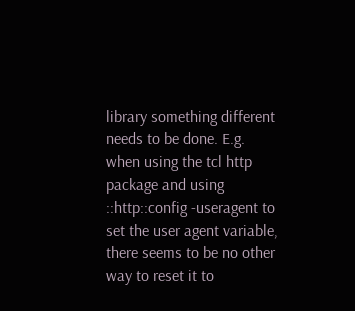library something different needs to be done. E.g. when using the tcl http package and using ::http::config -useragent to set the user agent variable, there seems to be no other way to reset it to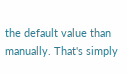the default value than manually. That's simply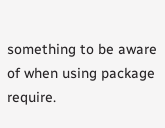something to be aware of when using package require.